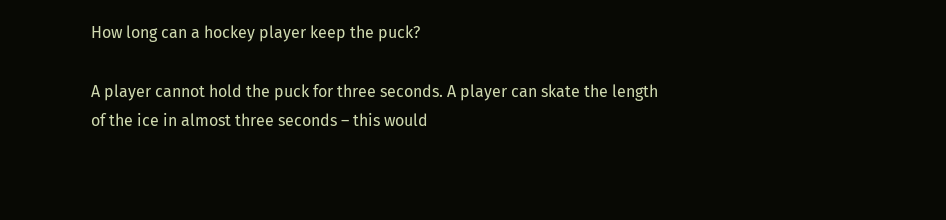How long can a hockey player keep the puck?

A player cannot hold the puck for three seconds. A player can skate the length of the ice in almost three seconds – this would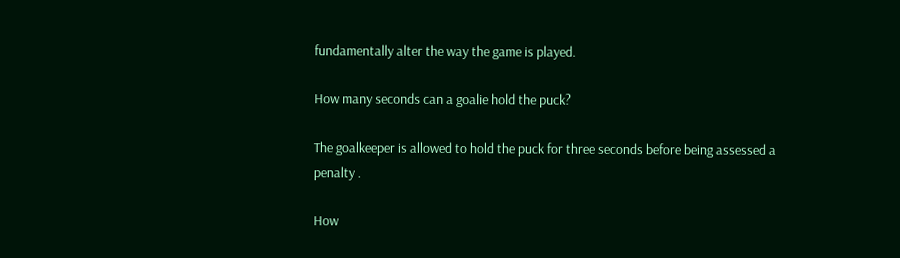fundamentally alter the way the game is played.

How many seconds can a goalie hold the puck?

The goalkeeper is allowed to hold the puck for three seconds before being assessed a penalty .

How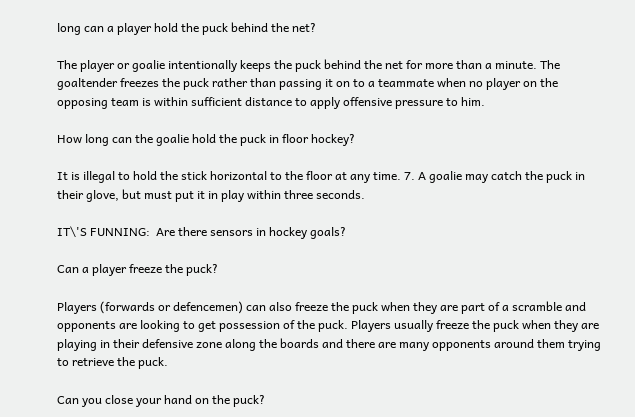long can a player hold the puck behind the net?

The player or goalie intentionally keeps the puck behind the net for more than a minute. The goaltender freezes the puck rather than passing it on to a teammate when no player on the opposing team is within sufficient distance to apply offensive pressure to him.

How long can the goalie hold the puck in floor hockey?

It is illegal to hold the stick horizontal to the floor at any time. 7. A goalie may catch the puck in their glove, but must put it in play within three seconds.

IT\'S FUNNING:  Are there sensors in hockey goals?

Can a player freeze the puck?

Players (forwards or defencemen) can also freeze the puck when they are part of a scramble and opponents are looking to get possession of the puck. Players usually freeze the puck when they are playing in their defensive zone along the boards and there are many opponents around them trying to retrieve the puck.

Can you close your hand on the puck?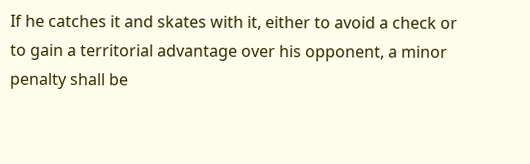If he catches it and skates with it, either to avoid a check or to gain a territorial advantage over his opponent, a minor penalty shall be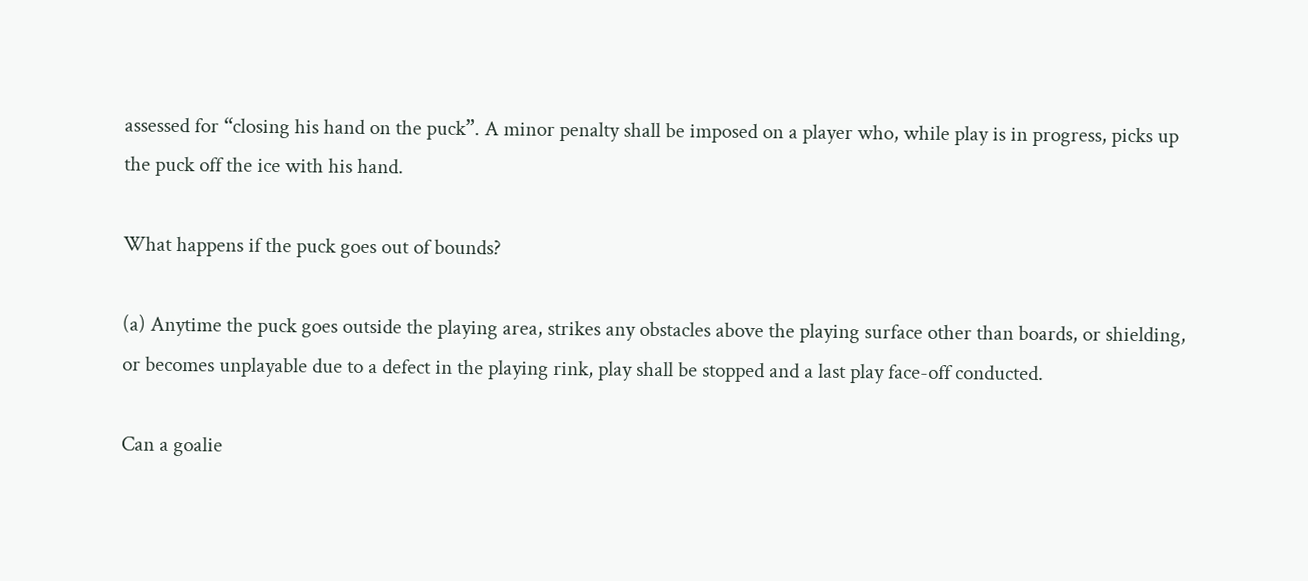assessed for “closing his hand on the puck”. A minor penalty shall be imposed on a player who, while play is in progress, picks up the puck off the ice with his hand.

What happens if the puck goes out of bounds?

(a) Anytime the puck goes outside the playing area, strikes any obstacles above the playing surface other than boards, or shielding, or becomes unplayable due to a defect in the playing rink, play shall be stopped and a last play face-off conducted.

Can a goalie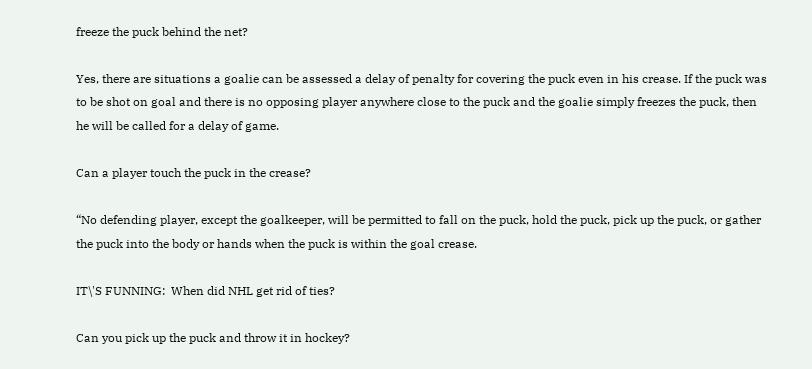freeze the puck behind the net?

Yes, there are situations a goalie can be assessed a delay of penalty for covering the puck even in his crease. If the puck was to be shot on goal and there is no opposing player anywhere close to the puck and the goalie simply freezes the puck, then he will be called for a delay of game.

Can a player touch the puck in the crease?

“No defending player, except the goalkeeper, will be permitted to fall on the puck, hold the puck, pick up the puck, or gather the puck into the body or hands when the puck is within the goal crease.

IT\'S FUNNING:  When did NHL get rid of ties?

Can you pick up the puck and throw it in hockey?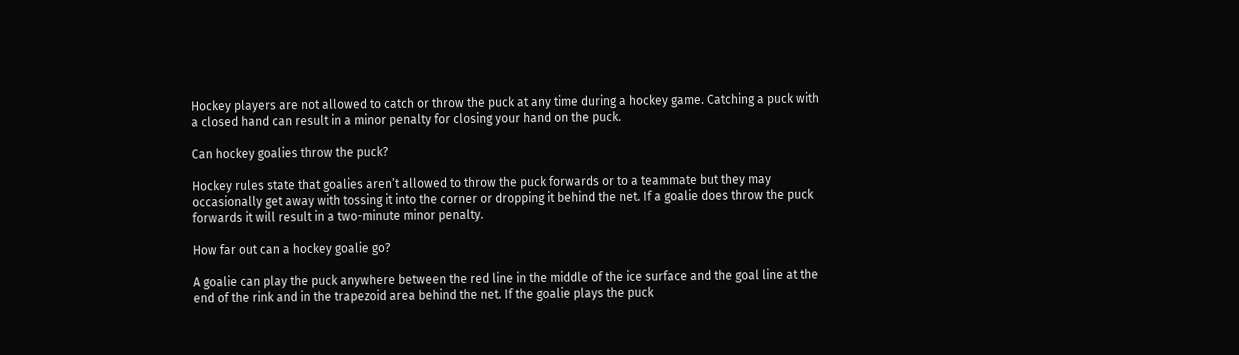Hockey players are not allowed to catch or throw the puck at any time during a hockey game. Catching a puck with a closed hand can result in a minor penalty for closing your hand on the puck.

Can hockey goalies throw the puck?

Hockey rules state that goalies aren’t allowed to throw the puck forwards or to a teammate but they may occasionally get away with tossing it into the corner or dropping it behind the net. If a goalie does throw the puck forwards it will result in a two-minute minor penalty.

How far out can a hockey goalie go?

A goalie can play the puck anywhere between the red line in the middle of the ice surface and the goal line at the end of the rink and in the trapezoid area behind the net. If the goalie plays the puck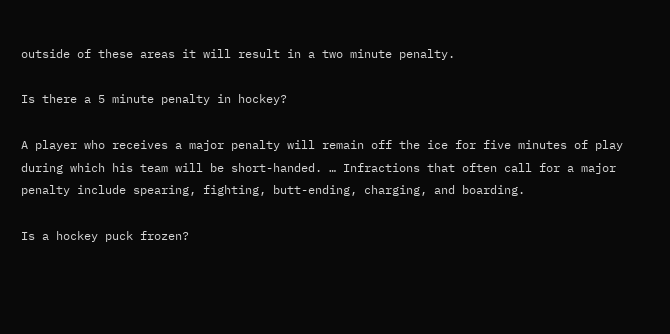outside of these areas it will result in a two minute penalty.

Is there a 5 minute penalty in hockey?

A player who receives a major penalty will remain off the ice for five minutes of play during which his team will be short-handed. … Infractions that often call for a major penalty include spearing, fighting, butt-ending, charging, and boarding.

Is a hockey puck frozen?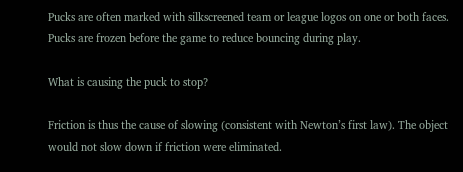Pucks are often marked with silkscreened team or league logos on one or both faces. Pucks are frozen before the game to reduce bouncing during play.

What is causing the puck to stop?

Friction is thus the cause of slowing (consistent with Newton’s first law). The object would not slow down if friction were eliminated.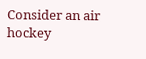Consider an air hockey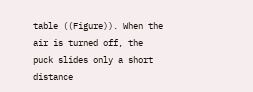table ((Figure)). When the air is turned off, the puck slides only a short distance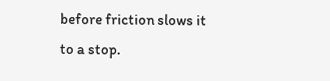before friction slows it to a stop.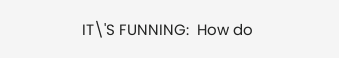IT\'S FUNNING:  How do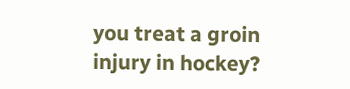you treat a groin injury in hockey?